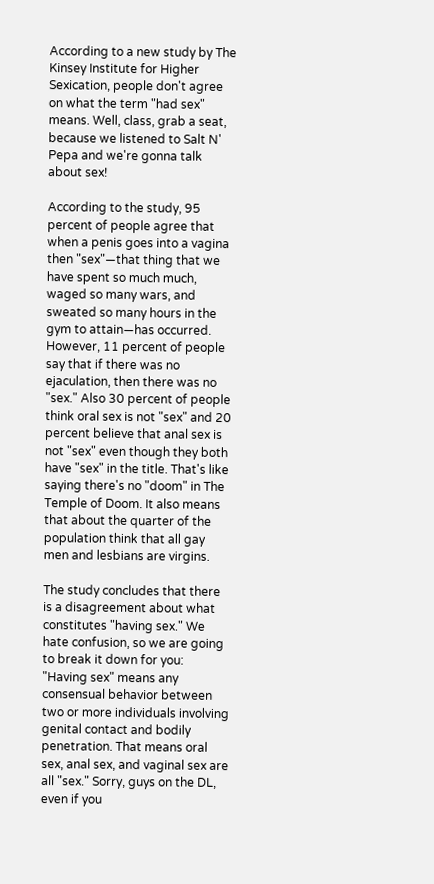According to a new study by The Kinsey Institute for Higher Sexication, people don't agree on what the term "had sex" means. Well, class, grab a seat, because we listened to Salt N' Pepa and we're gonna talk about sex!

According to the study, 95 percent of people agree that when a penis goes into a vagina then "sex"—that thing that we have spent so much much, waged so many wars, and sweated so many hours in the gym to attain—has occurred. However, 11 percent of people say that if there was no ejaculation, then there was no "sex." Also 30 percent of people think oral sex is not "sex" and 20 percent believe that anal sex is not "sex" even though they both have "sex" in the title. That's like saying there's no "doom" in The Temple of Doom. It also means that about the quarter of the population think that all gay men and lesbians are virgins.

The study concludes that there is a disagreement about what constitutes "having sex." We hate confusion, so we are going to break it down for you: "Having sex" means any consensual behavior between two or more individuals involving genital contact and bodily penetration. That means oral sex, anal sex, and vaginal sex are all "sex." Sorry, guys on the DL, even if you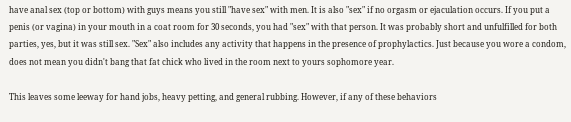have anal sex (top or bottom) with guys means you still "have sex" with men. It is also "sex" if no orgasm or ejaculation occurs. If you put a penis (or vagina) in your mouth in a coat room for 30 seconds, you had "sex" with that person. It was probably short and unfulfilled for both parties, yes, but it was still sex. "Sex" also includes any activity that happens in the presence of prophylactics. Just because you wore a condom, does not mean you didn't bang that fat chick who lived in the room next to yours sophomore year.

This leaves some leeway for hand jobs, heavy petting, and general rubbing. However, if any of these behaviors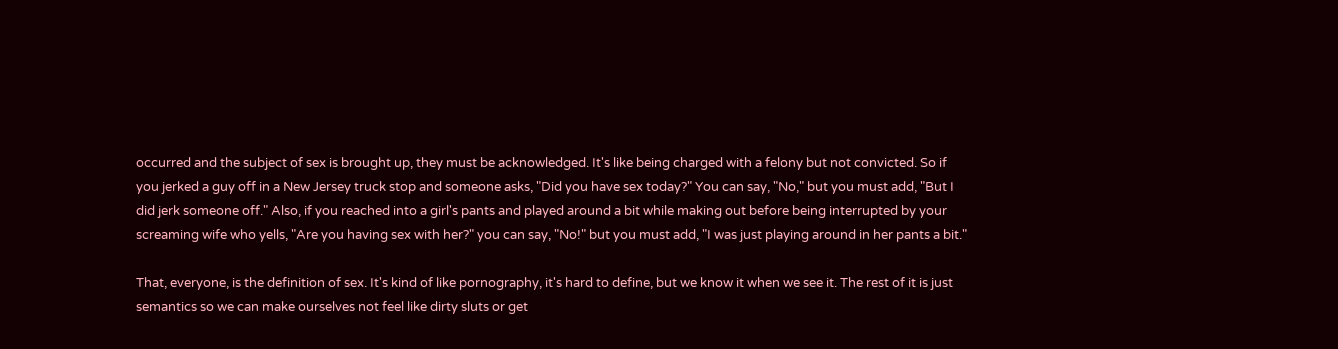occurred and the subject of sex is brought up, they must be acknowledged. It's like being charged with a felony but not convicted. So if you jerked a guy off in a New Jersey truck stop and someone asks, "Did you have sex today?" You can say, "No," but you must add, "But I did jerk someone off." Also, if you reached into a girl's pants and played around a bit while making out before being interrupted by your screaming wife who yells, "Are you having sex with her?" you can say, "No!" but you must add, "I was just playing around in her pants a bit."

That, everyone, is the definition of sex. It's kind of like pornography, it's hard to define, but we know it when we see it. The rest of it is just semantics so we can make ourselves not feel like dirty sluts or get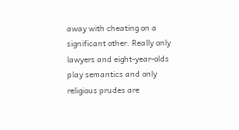away with cheating on a significant other. Really only lawyers and eight-year-olds play semantics and only religious prudes are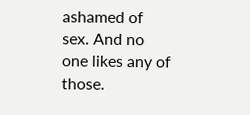ashamed of sex. And no one likes any of those.